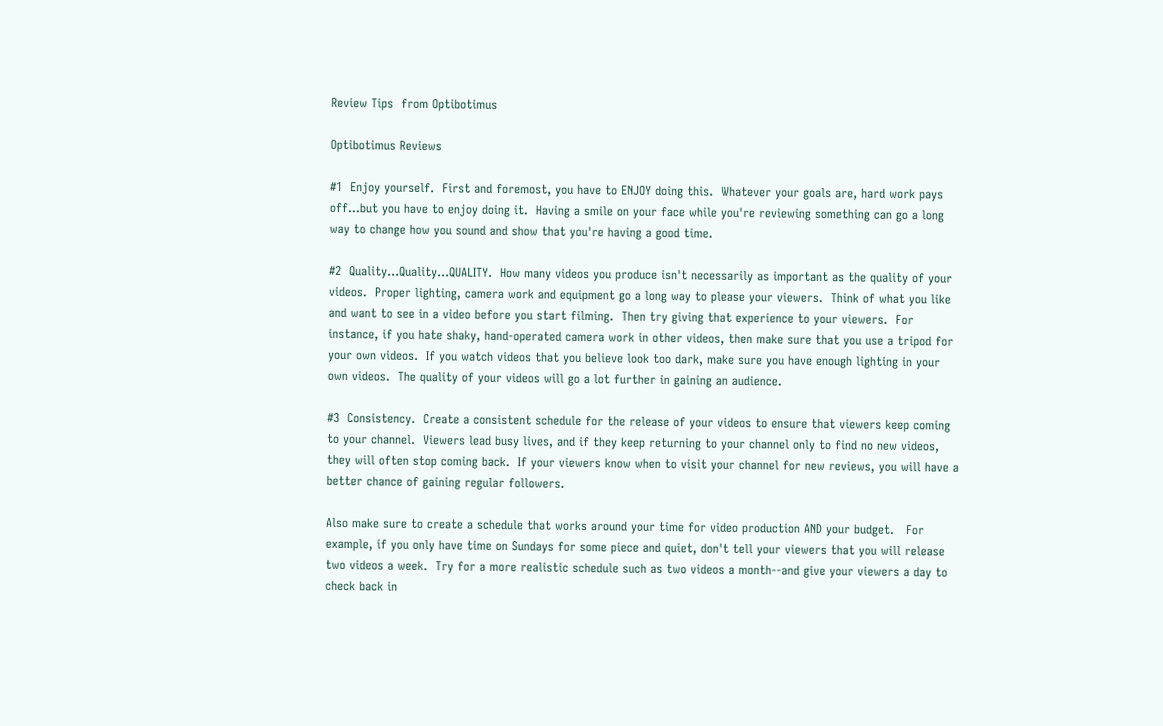Review Tips  from Optibotimus

Optibotimus Reviews

#1  Enjoy yourself.  First and foremost, you have to ENJOY doing this.  Whatever your goals are, hard work pays off...but you have to enjoy doing it.  Having a smile on your face while you're reviewing something can go a long way to change how you sound and show that you're having a good time.

#2  Quality...Quality...QUALITY.  How many videos you produce isn't necessarily as important as the quality of your videos.  Proper lighting, camera work and equipment go a long way to please your viewers.  Think of what you like and want to see in a video before you start filming.  Then try giving that experience to your viewers.  For instance, if you hate shaky, hand-operated camera work in other videos, then make sure that you use a tripod for your own videos.  If you watch videos that you believe look too dark, make sure you have enough lighting in your own videos.  The quality of your videos will go a lot further in gaining an audience.

#3  Consistency.  Create a consistent schedule for the release of your videos to ensure that viewers keep coming to your channel.  Viewers lead busy lives, and if they keep returning to your channel only to find no new videos, they will often stop coming back.  If your viewers know when to visit your channel for new reviews, you will have a better chance of gaining regular followers.

Also make sure to create a schedule that works around your time for video production AND your budget.   For example, if you only have time on Sundays for some piece and quiet, don't tell your viewers that you will release two videos a week.  Try for a more realistic schedule such as two videos a month--and give your viewers a day to check back in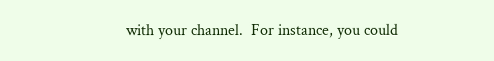with your channel.  For instance, you could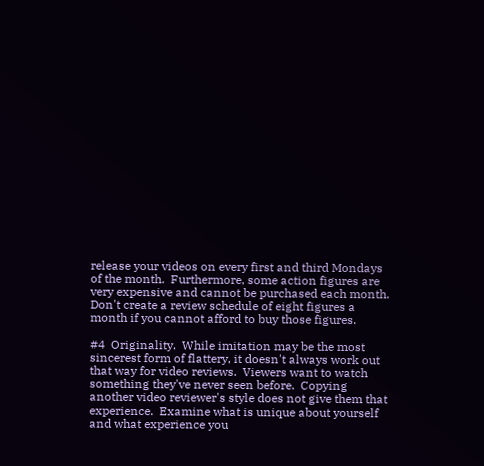release your videos on every first and third Mondays of the month.  Furthermore, some action figures are very expensive and cannot be purchased each month.  Don't create a review schedule of eight figures a month if you cannot afford to buy those figures.

#4  Originality.  While imitation may be the most sincerest form of flattery, it doesn't always work out that way for video reviews.  Viewers want to watch something they've never seen before.  Copying another video reviewer's style does not give them that experience.  Examine what is unique about yourself and what experience you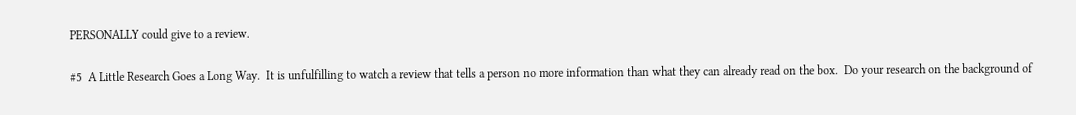PERSONALLY could give to a review.

#5  A Little Research Goes a Long Way.  It is unfulfilling to watch a review that tells a person no more information than what they can already read on the box.  Do your research on the background of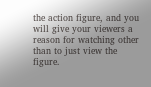the action figure, and you will give your viewers a reason for watching other than to just view the figure.